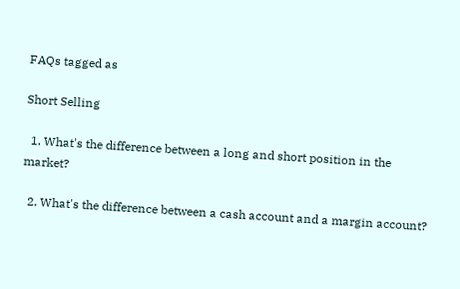FAQs tagged as

Short Selling

  1. What's the difference between a long and short position in the market?

  2. What's the difference between a cash account and a margin account?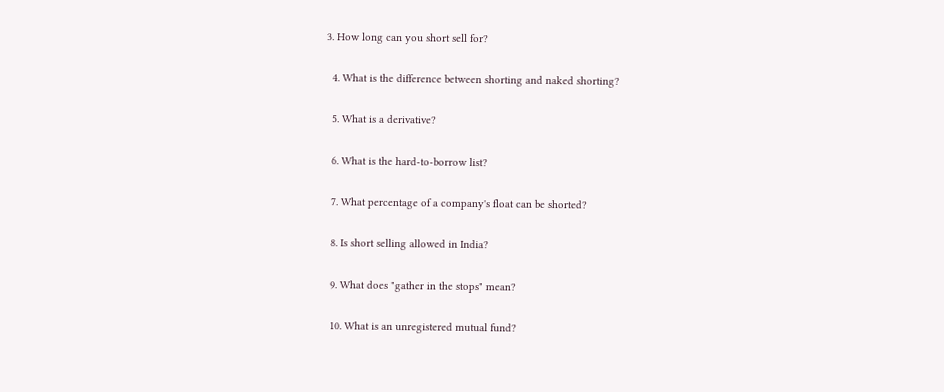3. How long can you short sell for?

  4. What is the difference between shorting and naked shorting?

  5. What is a derivative?

  6. What is the hard-to-borrow list?

  7. What percentage of a company's float can be shorted?

  8. Is short selling allowed in India?

  9. What does "gather in the stops" mean?

  10. What is an unregistered mutual fund?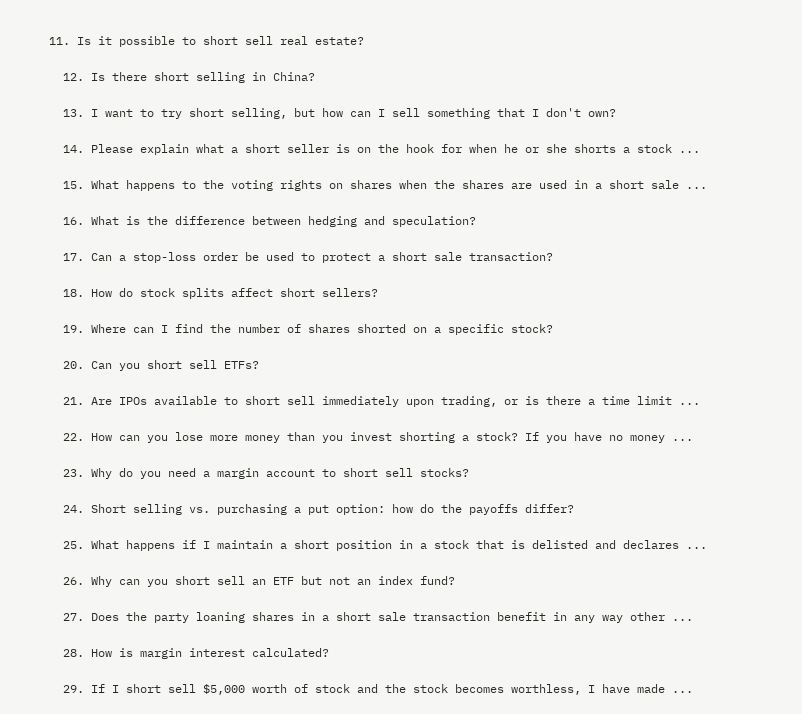11. Is it possible to short sell real estate?

  12. Is there short selling in China?

  13. I want to try short selling, but how can I sell something that I don't own?

  14. Please explain what a short seller is on the hook for when he or she shorts a stock ...

  15. What happens to the voting rights on shares when the shares are used in a short sale ...

  16. What is the difference between hedging and speculation?

  17. Can a stop-loss order be used to protect a short sale transaction?

  18. How do stock splits affect short sellers?

  19. Where can I find the number of shares shorted on a specific stock?

  20. Can you short sell ETFs?

  21. Are IPOs available to short sell immediately upon trading, or is there a time limit ...

  22. How can you lose more money than you invest shorting a stock? If you have no money ...

  23. Why do you need a margin account to short sell stocks?

  24. Short selling vs. purchasing a put option: how do the payoffs differ?

  25. What happens if I maintain a short position in a stock that is delisted and declares ...

  26. Why can you short sell an ETF but not an index fund?

  27. Does the party loaning shares in a short sale transaction benefit in any way other ...

  28. How is margin interest calculated?

  29. If I short sell $5,000 worth of stock and the stock becomes worthless, I have made ...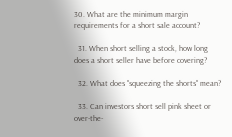30. What are the minimum margin requirements for a short sale account?

  31. When short selling a stock, how long does a short seller have before covering?

  32. What does "squeezing the shorts" mean?

  33. Can investors short sell pink sheet or over-the-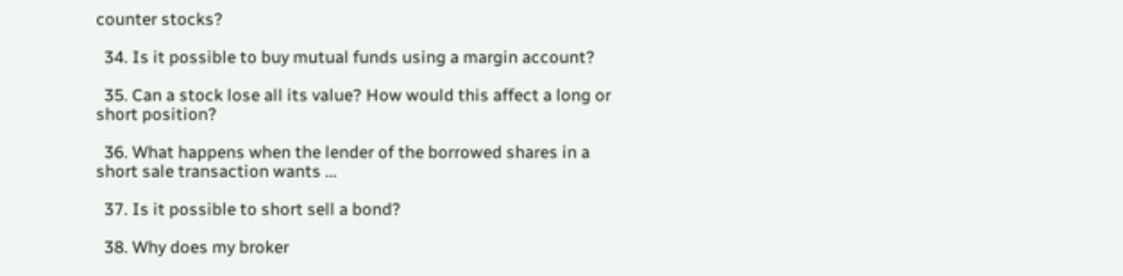counter stocks?

  34. Is it possible to buy mutual funds using a margin account?

  35. Can a stock lose all its value? How would this affect a long or short position?

  36. What happens when the lender of the borrowed shares in a short sale transaction wants ...

  37. Is it possible to short sell a bond?

  38. Why does my broker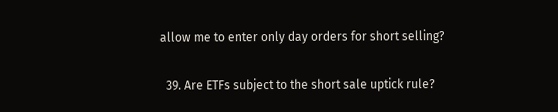allow me to enter only day orders for short selling?

  39. Are ETFs subject to the short sale uptick rule?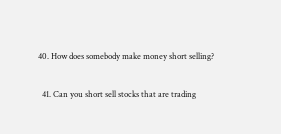40. How does somebody make money short selling?

  41. Can you short sell stocks that are trading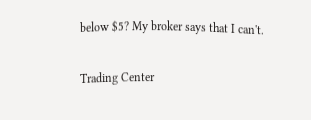below $5? My broker says that I can't.

Trading Center